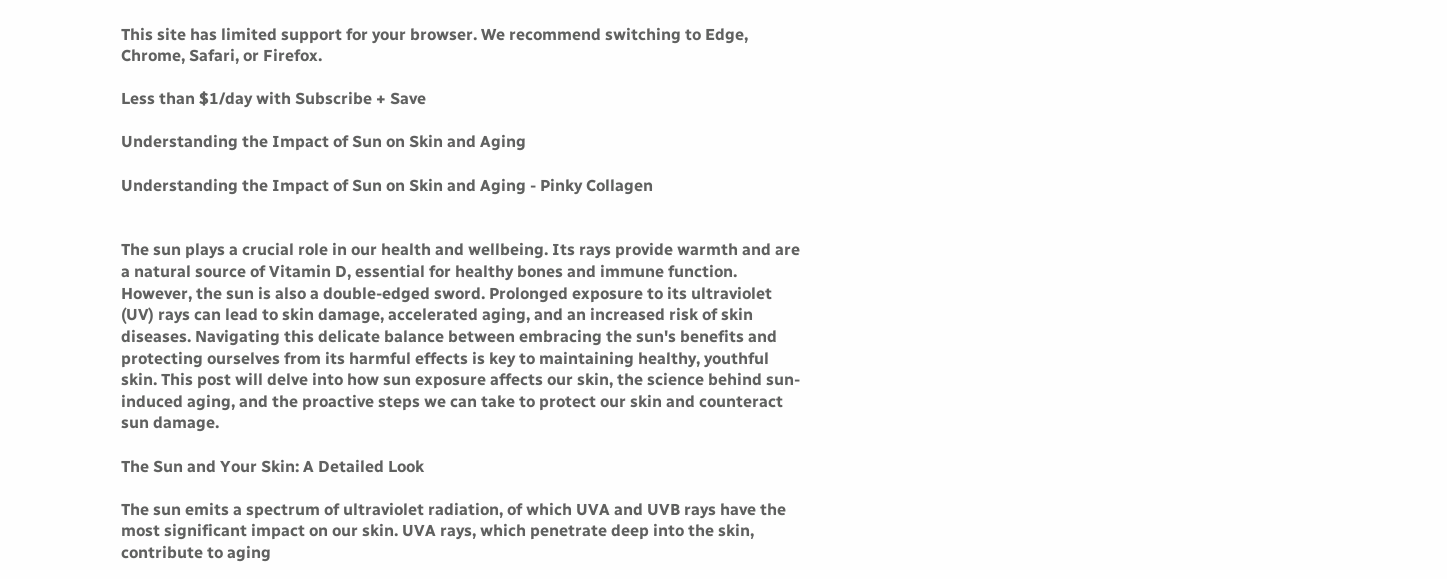This site has limited support for your browser. We recommend switching to Edge, Chrome, Safari, or Firefox.

Less than $1/day with Subscribe + Save

Understanding the Impact of Sun on Skin and Aging

Understanding the Impact of Sun on Skin and Aging - Pinky Collagen


The sun plays a crucial role in our health and wellbeing. Its rays provide warmth and are a natural source of Vitamin D, essential for healthy bones and immune function. However, the sun is also a double-edged sword. Prolonged exposure to its ultraviolet (UV) rays can lead to skin damage, accelerated aging, and an increased risk of skin diseases. Navigating this delicate balance between embracing the sun's benefits and protecting ourselves from its harmful effects is key to maintaining healthy, youthful skin. This post will delve into how sun exposure affects our skin, the science behind sun-induced aging, and the proactive steps we can take to protect our skin and counteract sun damage.

The Sun and Your Skin: A Detailed Look

The sun emits a spectrum of ultraviolet radiation, of which UVA and UVB rays have the most significant impact on our skin. UVA rays, which penetrate deep into the skin, contribute to aging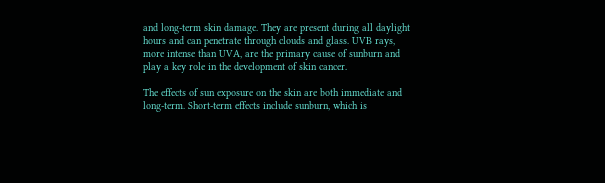and long-term skin damage. They are present during all daylight hours and can penetrate through clouds and glass. UVB rays, more intense than UVA, are the primary cause of sunburn and play a key role in the development of skin cancer.

The effects of sun exposure on the skin are both immediate and long-term. Short-term effects include sunburn, which is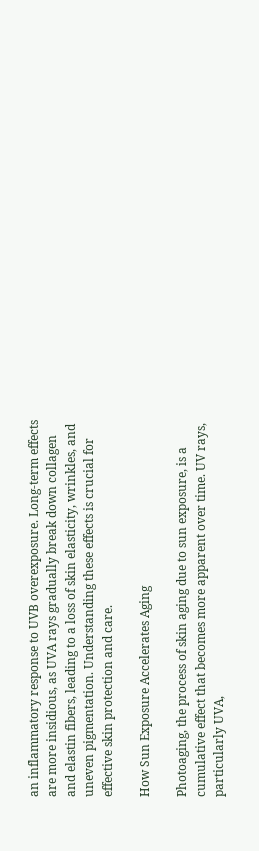an inflammatory response to UVB overexposure. Long-term effects are more insidious, as UVA rays gradually break down collagen and elastin fibers, leading to a loss of skin elasticity, wrinkles, and uneven pigmentation. Understanding these effects is crucial for effective skin protection and care.

How Sun Exposure Accelerates Aging

Photoaging, the process of skin aging due to sun exposure, is a cumulative effect that becomes more apparent over time. UV rays, particularly UVA,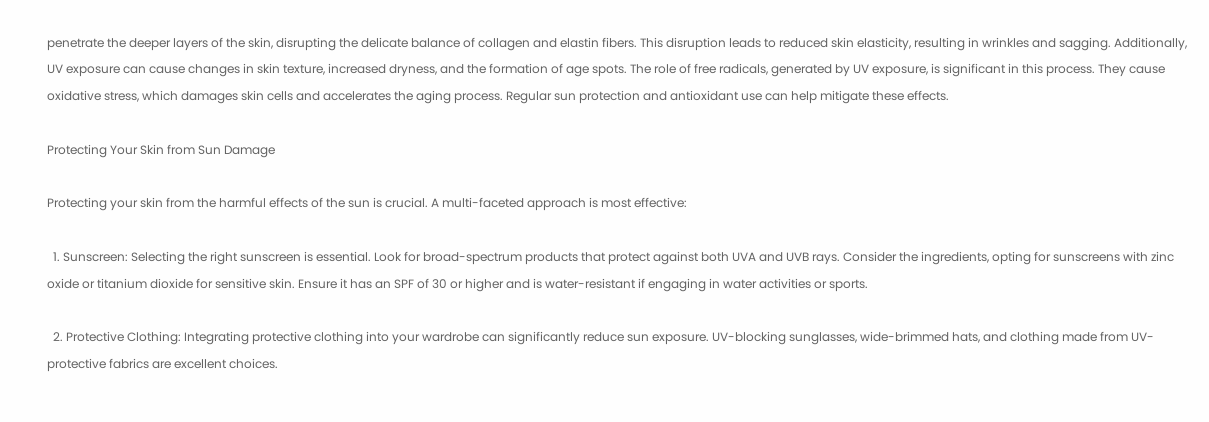penetrate the deeper layers of the skin, disrupting the delicate balance of collagen and elastin fibers. This disruption leads to reduced skin elasticity, resulting in wrinkles and sagging. Additionally, UV exposure can cause changes in skin texture, increased dryness, and the formation of age spots. The role of free radicals, generated by UV exposure, is significant in this process. They cause oxidative stress, which damages skin cells and accelerates the aging process. Regular sun protection and antioxidant use can help mitigate these effects.

Protecting Your Skin from Sun Damage

Protecting your skin from the harmful effects of the sun is crucial. A multi-faceted approach is most effective:

  1. Sunscreen: Selecting the right sunscreen is essential. Look for broad-spectrum products that protect against both UVA and UVB rays. Consider the ingredients, opting for sunscreens with zinc oxide or titanium dioxide for sensitive skin. Ensure it has an SPF of 30 or higher and is water-resistant if engaging in water activities or sports.

  2. Protective Clothing: Integrating protective clothing into your wardrobe can significantly reduce sun exposure. UV-blocking sunglasses, wide-brimmed hats, and clothing made from UV-protective fabrics are excellent choices.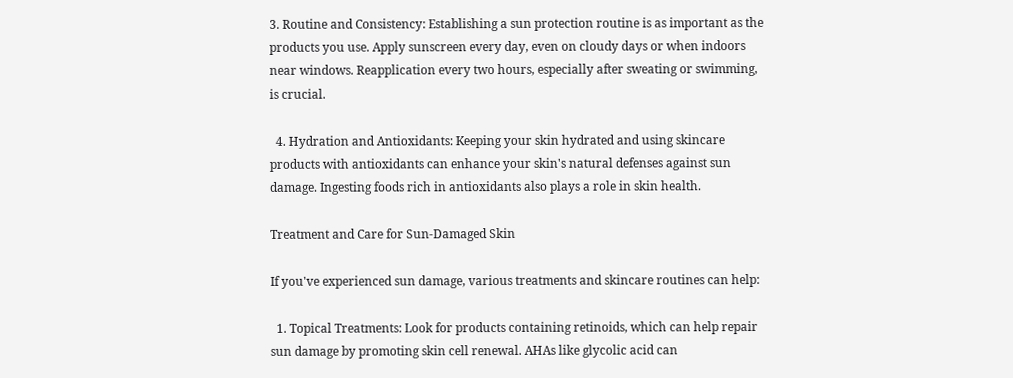3. Routine and Consistency: Establishing a sun protection routine is as important as the products you use. Apply sunscreen every day, even on cloudy days or when indoors near windows. Reapplication every two hours, especially after sweating or swimming, is crucial.

  4. Hydration and Antioxidants: Keeping your skin hydrated and using skincare products with antioxidants can enhance your skin's natural defenses against sun damage. Ingesting foods rich in antioxidants also plays a role in skin health.

Treatment and Care for Sun-Damaged Skin

If you've experienced sun damage, various treatments and skincare routines can help:

  1. Topical Treatments: Look for products containing retinoids, which can help repair sun damage by promoting skin cell renewal. AHAs like glycolic acid can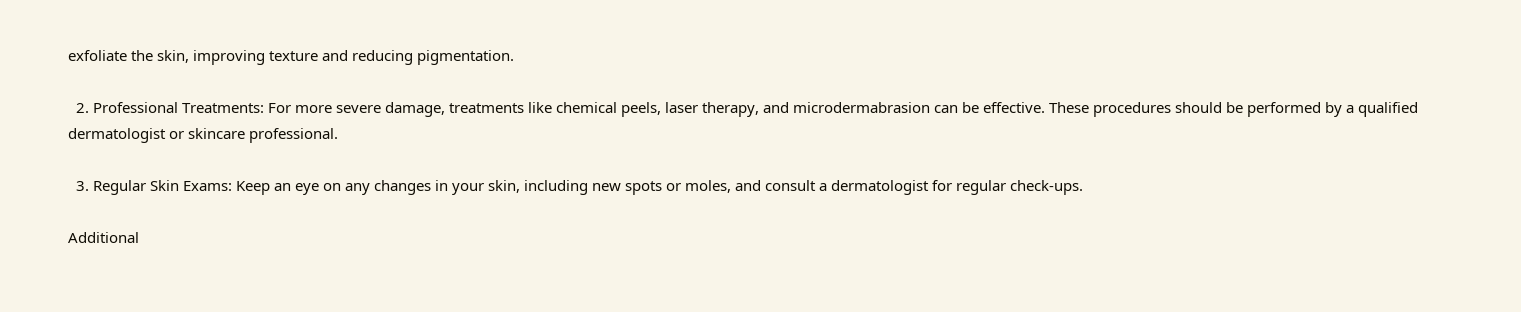exfoliate the skin, improving texture and reducing pigmentation.

  2. Professional Treatments: For more severe damage, treatments like chemical peels, laser therapy, and microdermabrasion can be effective. These procedures should be performed by a qualified dermatologist or skincare professional.

  3. Regular Skin Exams: Keep an eye on any changes in your skin, including new spots or moles, and consult a dermatologist for regular check-ups.

Additional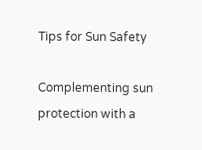Tips for Sun Safety

Complementing sun protection with a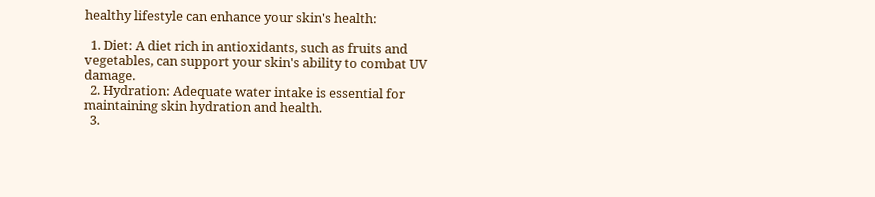healthy lifestyle can enhance your skin's health:

  1. Diet: A diet rich in antioxidants, such as fruits and vegetables, can support your skin's ability to combat UV damage.
  2. Hydration: Adequate water intake is essential for maintaining skin hydration and health.
  3.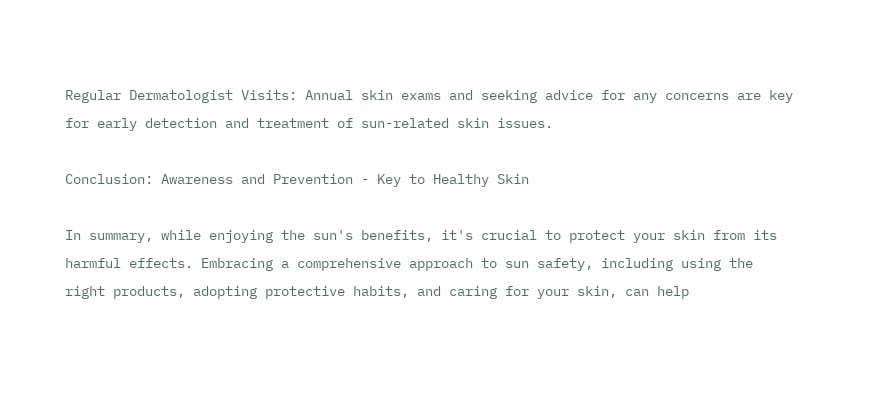Regular Dermatologist Visits: Annual skin exams and seeking advice for any concerns are key for early detection and treatment of sun-related skin issues.

Conclusion: Awareness and Prevention - Key to Healthy Skin

In summary, while enjoying the sun's benefits, it's crucial to protect your skin from its harmful effects. Embracing a comprehensive approach to sun safety, including using the right products, adopting protective habits, and caring for your skin, can help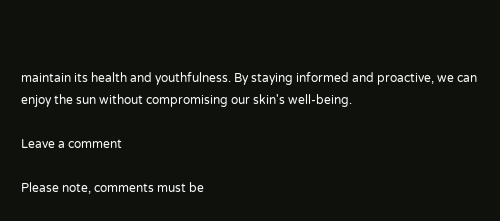maintain its health and youthfulness. By staying informed and proactive, we can enjoy the sun without compromising our skin's well-being.

Leave a comment

Please note, comments must be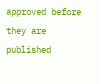approved before they are published